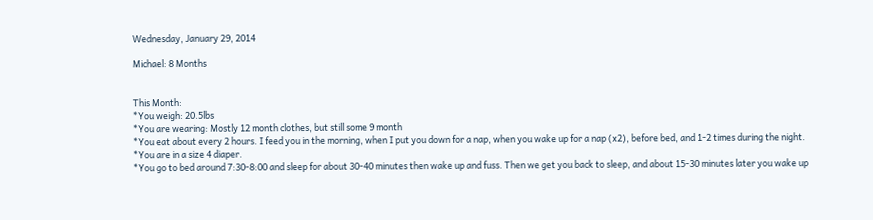Wednesday, January 29, 2014

Michael: 8 Months


This Month:
*You weigh: 20.5lbs
*You are wearing: Mostly 12 month clothes, but still some 9 month
*You eat about every 2 hours. I feed you in the morning, when I put you down for a nap, when you wake up for a nap (x2), before bed, and 1-2 times during the night.
*You are in a size 4 diaper.
*You go to bed around 7:30-8:00 and sleep for about 30-40 minutes then wake up and fuss. Then we get you back to sleep, and about 15-30 minutes later you wake up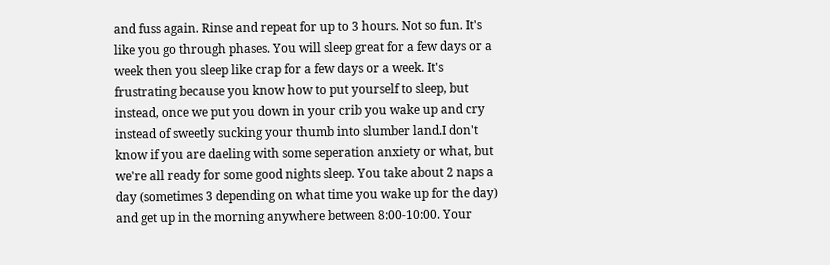and fuss again. Rinse and repeat for up to 3 hours. Not so fun. It's like you go through phases. You will sleep great for a few days or a week then you sleep like crap for a few days or a week. It's frustrating because you know how to put yourself to sleep, but instead, once we put you down in your crib you wake up and cry instead of sweetly sucking your thumb into slumber land.I don't know if you are daeling with some seperation anxiety or what, but we're all ready for some good nights sleep. You take about 2 naps a day (sometimes 3 depending on what time you wake up for the day) and get up in the morning anywhere between 8:00-10:00. Your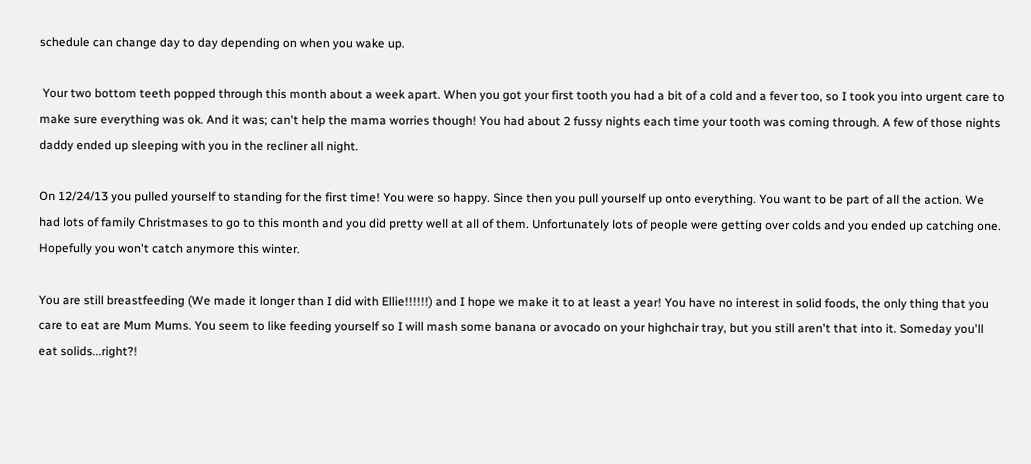schedule can change day to day depending on when you wake up.

 Your two bottom teeth popped through this month about a week apart. When you got your first tooth you had a bit of a cold and a fever too, so I took you into urgent care to make sure everything was ok. And it was; can't help the mama worries though! You had about 2 fussy nights each time your tooth was coming through. A few of those nights daddy ended up sleeping with you in the recliner all night.

On 12/24/13 you pulled yourself to standing for the first time! You were so happy. Since then you pull yourself up onto everything. You want to be part of all the action. We had lots of family Christmases to go to this month and you did pretty well at all of them. Unfortunately lots of people were getting over colds and you ended up catching one. Hopefully you won't catch anymore this winter.

You are still breastfeeding (We made it longer than I did with Ellie!!!!!!) and I hope we make it to at least a year! You have no interest in solid foods, the only thing that you care to eat are Mum Mums. You seem to like feeding yourself so I will mash some banana or avocado on your highchair tray, but you still aren't that into it. Someday you'll eat solids...right?!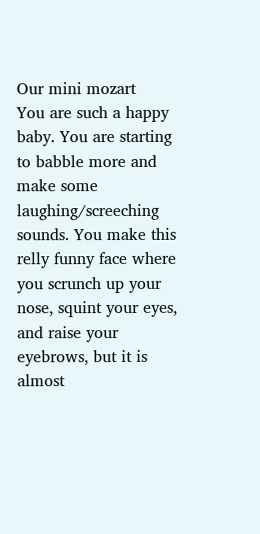Our mini mozart
You are such a happy baby. You are starting to babble more and make some laughing/screeching sounds. You make this relly funny face where you scrunch up your nose, squint your eyes, and raise your eyebrows, but it is almost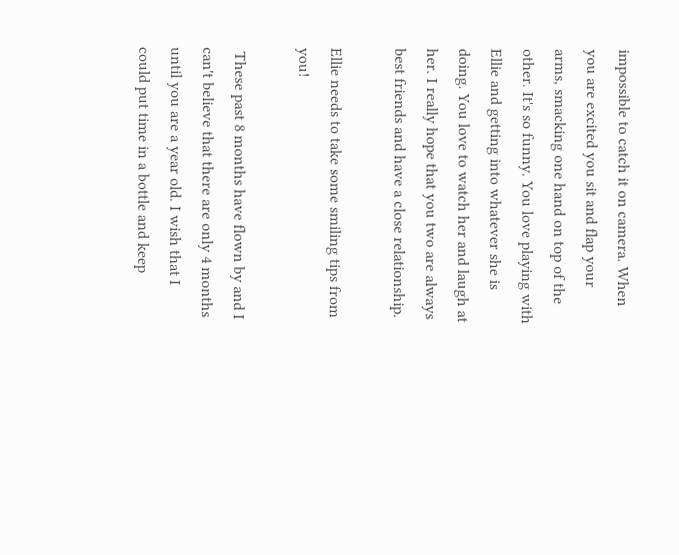impossible to catch it on camera. When you are excited you sit and flap your arms, smacking one hand on top of the other. It's so funny. You love playing with Ellie and getting into whatever she is doing. You love to watch her and laugh at her. I really hope that you two are always best friends and have a close relationship.

Ellie needs to take some smiling tips from you!

 These past 8 months have flown by and I can't believe that there are only 4 months until you are a year old. I wish that I could put time in a bottle and keep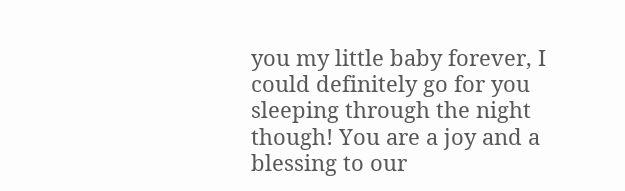you my little baby forever, I could definitely go for you sleeping through the night though! You are a joy and a blessing to our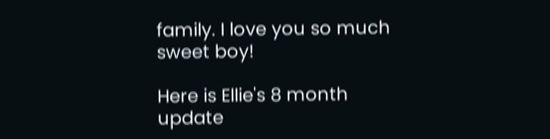family. I love you so much sweet boy!

Here is Ellie's 8 month update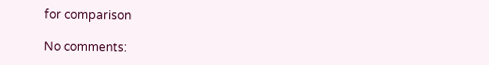for comparison

No comments: